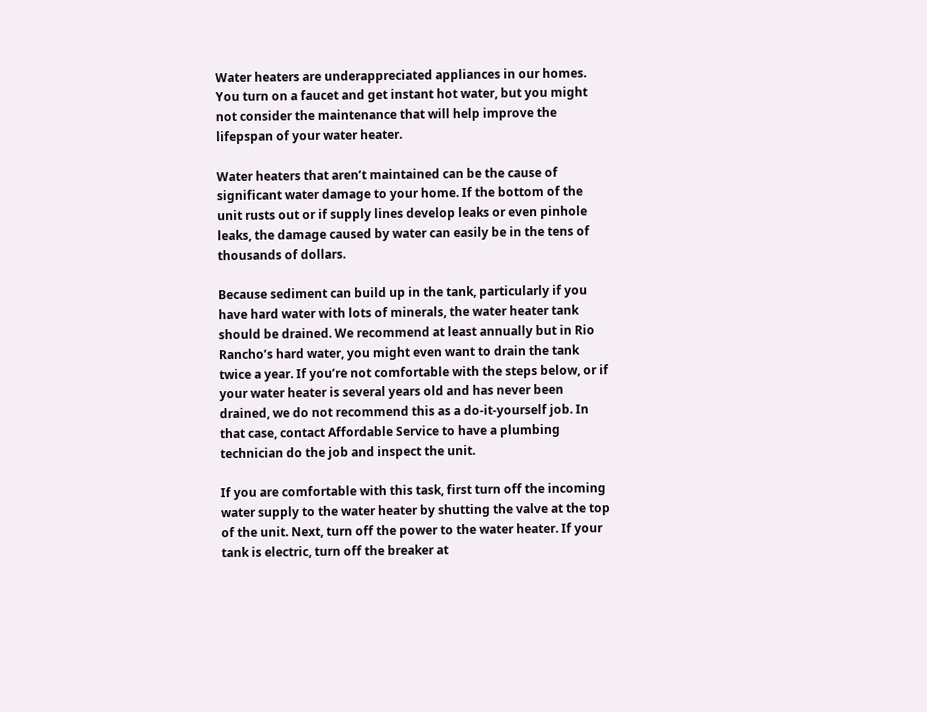Water heaters are underappreciated appliances in our homes. You turn on a faucet and get instant hot water, but you might not consider the maintenance that will help improve the lifepspan of your water heater.

Water heaters that aren’t maintained can be the cause of significant water damage to your home. If the bottom of the unit rusts out or if supply lines develop leaks or even pinhole leaks, the damage caused by water can easily be in the tens of thousands of dollars.

Because sediment can build up in the tank, particularly if you have hard water with lots of minerals, the water heater tank should be drained. We recommend at least annually but in Rio Rancho’s hard water, you might even want to drain the tank twice a year. If you’re not comfortable with the steps below, or if your water heater is several years old and has never been drained, we do not recommend this as a do-it-yourself job. In that case, contact Affordable Service to have a plumbing technician do the job and inspect the unit.

If you are comfortable with this task, first turn off the incoming water supply to the water heater by shutting the valve at the top of the unit. Next, turn off the power to the water heater. If your tank is electric, turn off the breaker at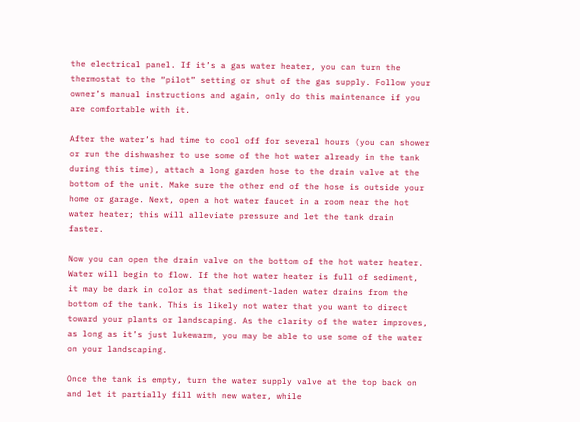the electrical panel. If it’s a gas water heater, you can turn the thermostat to the “pilot” setting or shut of the gas supply. Follow your owner’s manual instructions and again, only do this maintenance if you are comfortable with it.

After the water’s had time to cool off for several hours (you can shower or run the dishwasher to use some of the hot water already in the tank during this time), attach a long garden hose to the drain valve at the bottom of the unit. Make sure the other end of the hose is outside your home or garage. Next, open a hot water faucet in a room near the hot water heater; this will alleviate pressure and let the tank drain faster.

Now you can open the drain valve on the bottom of the hot water heater. Water will begin to flow. If the hot water heater is full of sediment, it may be dark in color as that sediment-laden water drains from the bottom of the tank. This is likely not water that you want to direct toward your plants or landscaping. As the clarity of the water improves, as long as it’s just lukewarm, you may be able to use some of the water on your landscaping.

Once the tank is empty, turn the water supply valve at the top back on and let it partially fill with new water, while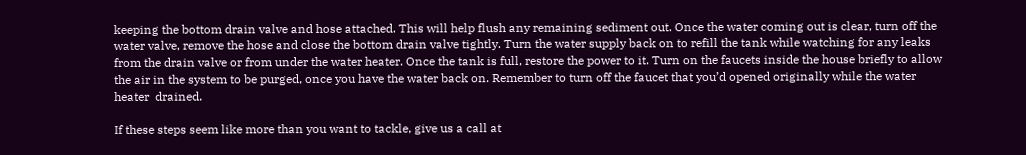keeping the bottom drain valve and hose attached. This will help flush any remaining sediment out. Once the water coming out is clear, turn off the water valve, remove the hose and close the bottom drain valve tightly. Turn the water supply back on to refill the tank while watching for any leaks from the drain valve or from under the water heater. Once the tank is full, restore the power to it. Turn on the faucets inside the house briefly to allow the air in the system to be purged, once you have the water back on. Remember to turn off the faucet that you’d opened originally while the water heater  drained.

If these steps seem like more than you want to tackle, give us a call at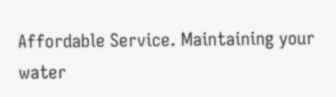Affordable Service. Maintaining your water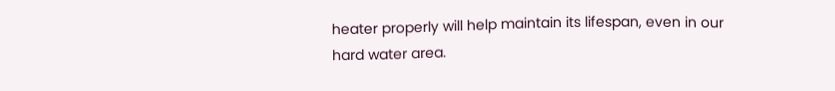heater properly will help maintain its lifespan, even in our hard water area.